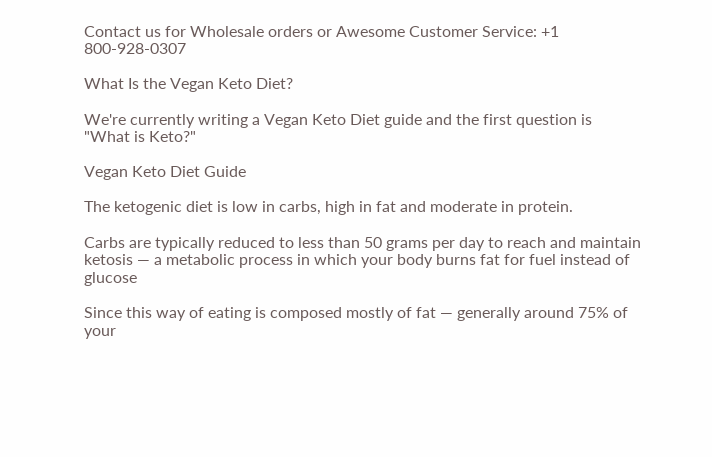Contact us for Wholesale orders or Awesome Customer Service: +1 800-928-0307

What Is the Vegan Keto Diet?

We're currently writing a Vegan Keto Diet guide and the first question is "What is Keto?"

Vegan Keto Diet Guide

The ketogenic diet is low in carbs, high in fat and moderate in protein.

Carbs are typically reduced to less than 50 grams per day to reach and maintain ketosis — a metabolic process in which your body burns fat for fuel instead of glucose

Since this way of eating is composed mostly of fat — generally around 75% of your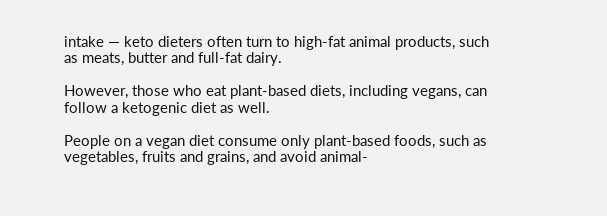intake — keto dieters often turn to high-fat animal products, such as meats, butter and full-fat dairy.

However, those who eat plant-based diets, including vegans, can follow a ketogenic diet as well.

People on a vegan diet consume only plant-based foods, such as vegetables, fruits and grains, and avoid animal-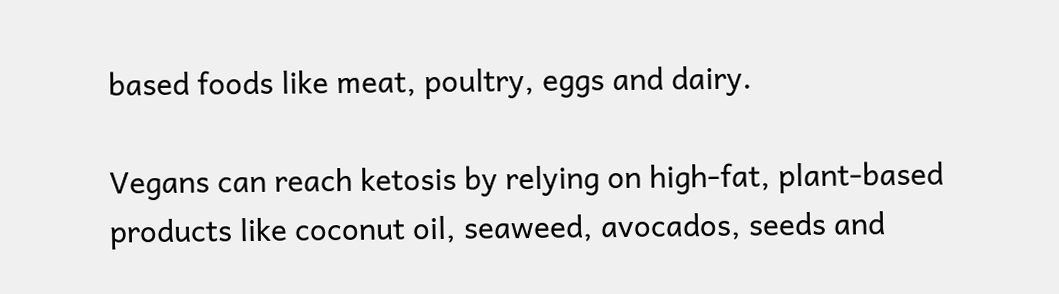based foods like meat, poultry, eggs and dairy.

Vegans can reach ketosis by relying on high-fat, plant-based products like coconut oil, seaweed, avocados, seeds and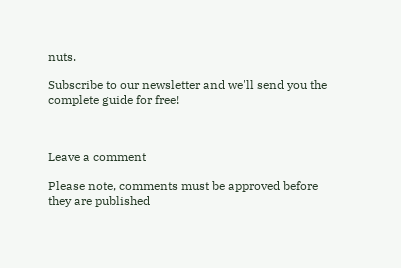nuts.

Subscribe to our newsletter and we'll send you the complete guide for free!



Leave a comment

Please note, comments must be approved before they are published